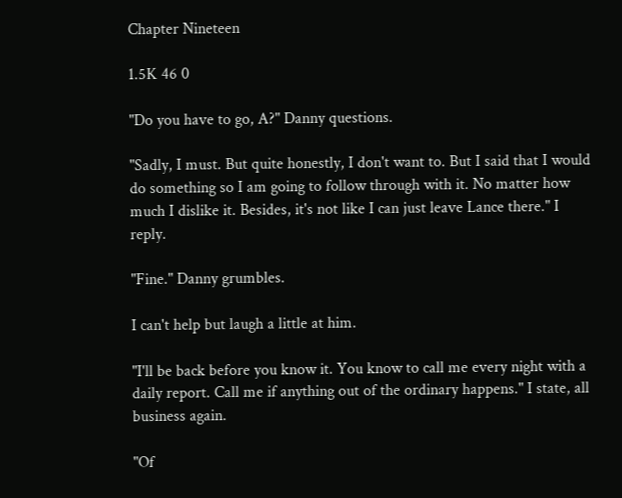Chapter Nineteen

1.5K 46 0

"Do you have to go, A?" Danny questions.

"Sadly, I must. But quite honestly, I don't want to. But I said that I would do something so I am going to follow through with it. No matter how much I dislike it. Besides, it's not like I can just leave Lance there." I reply.

"Fine." Danny grumbles.

I can't help but laugh a little at him.

"I'll be back before you know it. You know to call me every night with a daily report. Call me if anything out of the ordinary happens." I state, all business again.

"Of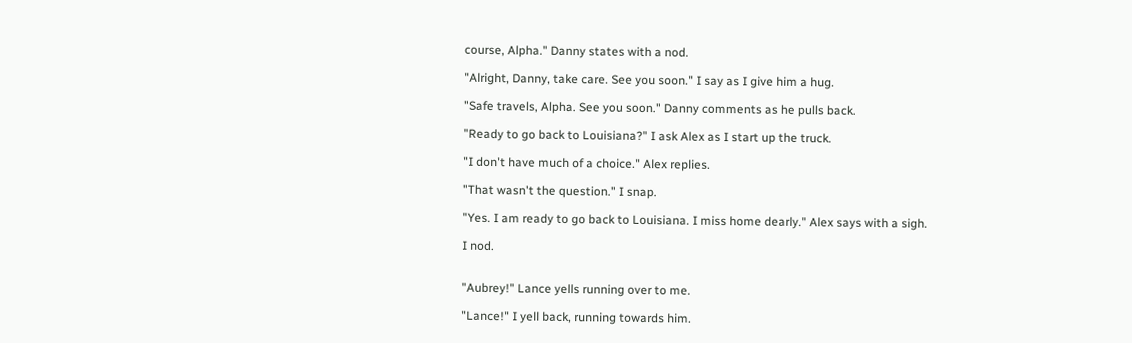course, Alpha." Danny states with a nod.

"Alright, Danny, take care. See you soon." I say as I give him a hug.

"Safe travels, Alpha. See you soon." Danny comments as he pulls back.

"Ready to go back to Louisiana?" I ask Alex as I start up the truck.

"I don't have much of a choice." Alex replies.

"That wasn't the question." I snap.

"Yes. I am ready to go back to Louisiana. I miss home dearly." Alex says with a sigh.

I nod.


"Aubrey!" Lance yells running over to me.

"Lance!" I yell back, running towards him.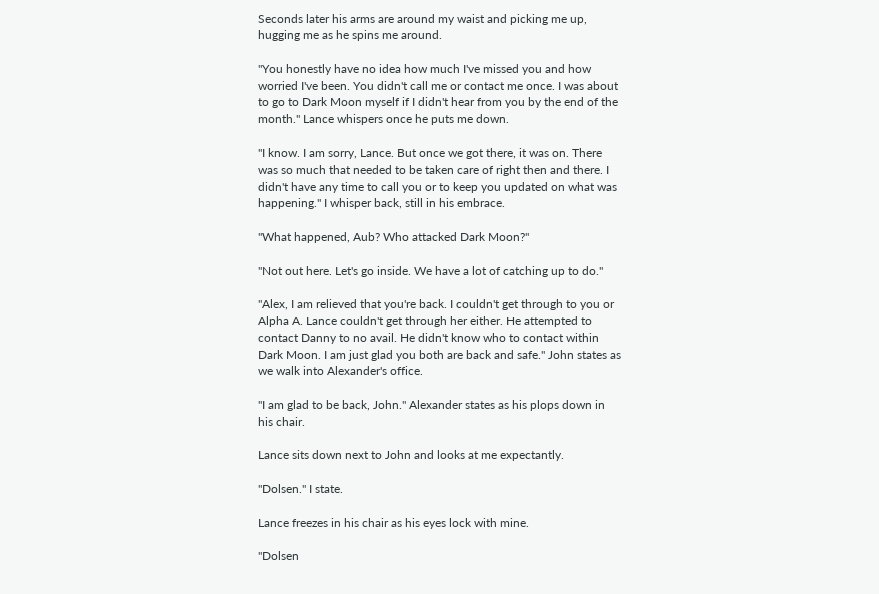Seconds later his arms are around my waist and picking me up, hugging me as he spins me around.

"You honestly have no idea how much I've missed you and how worried I've been. You didn't call me or contact me once. I was about to go to Dark Moon myself if I didn't hear from you by the end of the month." Lance whispers once he puts me down.

"I know. I am sorry, Lance. But once we got there, it was on. There was so much that needed to be taken care of right then and there. I didn't have any time to call you or to keep you updated on what was happening." I whisper back, still in his embrace.

"What happened, Aub? Who attacked Dark Moon?"

"Not out here. Let's go inside. We have a lot of catching up to do."

"Alex, I am relieved that you're back. I couldn't get through to you or Alpha A. Lance couldn't get through her either. He attempted to contact Danny to no avail. He didn't know who to contact within Dark Moon. I am just glad you both are back and safe." John states as we walk into Alexander's office.

"I am glad to be back, John." Alexander states as his plops down in his chair.

Lance sits down next to John and looks at me expectantly.

"Dolsen." I state.

Lance freezes in his chair as his eyes lock with mine.

"Dolsen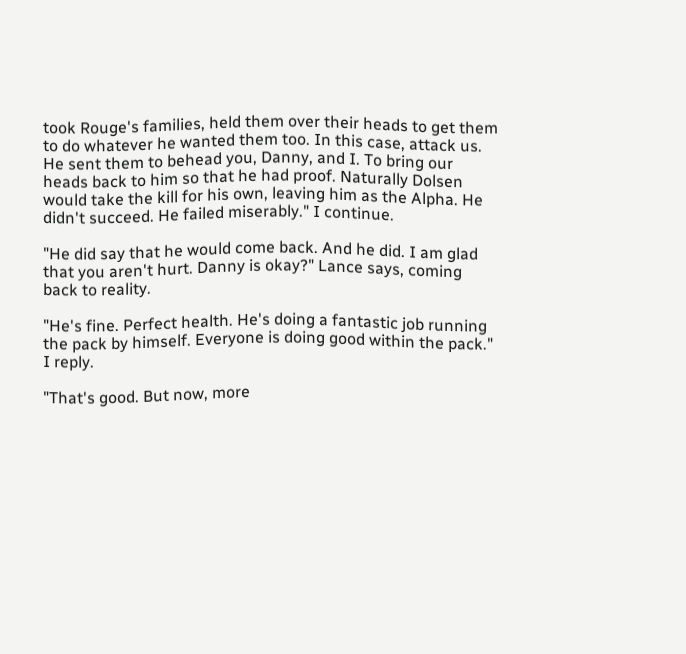took Rouge's families, held them over their heads to get them to do whatever he wanted them too. In this case, attack us. He sent them to behead you, Danny, and I. To bring our heads back to him so that he had proof. Naturally Dolsen would take the kill for his own, leaving him as the Alpha. He didn't succeed. He failed miserably." I continue.

"He did say that he would come back. And he did. I am glad that you aren't hurt. Danny is okay?" Lance says, coming back to reality.

"He's fine. Perfect health. He's doing a fantastic job running the pack by himself. Everyone is doing good within the pack." I reply.

"That's good. But now, more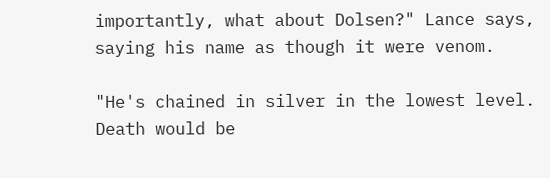importantly, what about Dolsen?" Lance says, saying his name as though it were venom.

"He's chained in silver in the lowest level. Death would be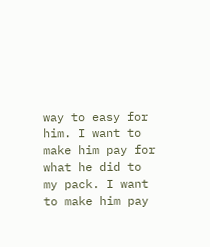way to easy for him. I want to make him pay for what he did to my pack. I want to make him pay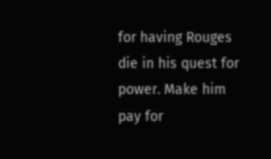for having Rouges die in his quest for power. Make him pay for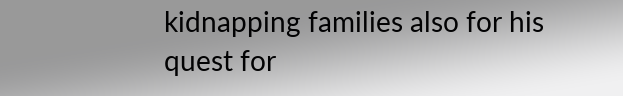kidnapping families also for his quest for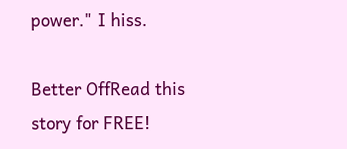power." I hiss.

Better OffRead this story for FREE!